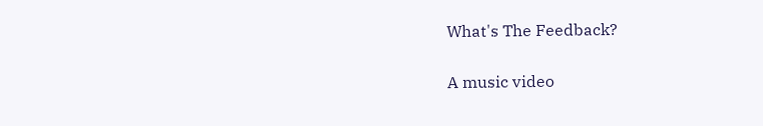What's The Feedback?

A music video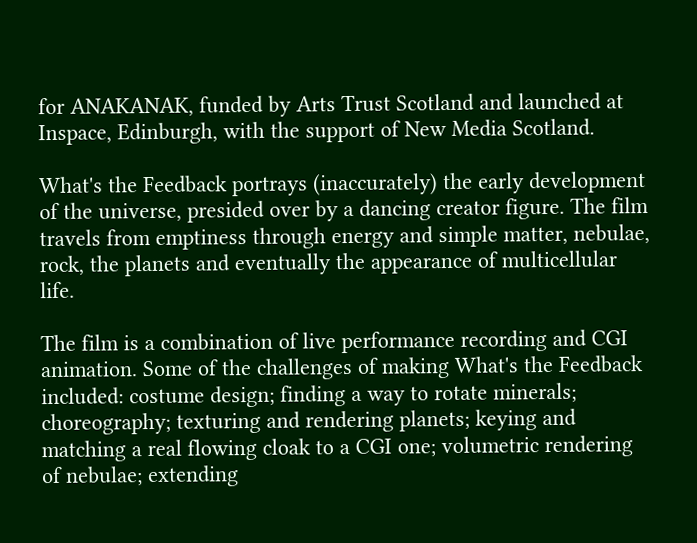for ANAKANAK, funded by Arts Trust Scotland and launched at Inspace, Edinburgh, with the support of New Media Scotland.

What's the Feedback portrays (inaccurately) the early development of the universe, presided over by a dancing creator figure. The film travels from emptiness through energy and simple matter, nebulae, rock, the planets and eventually the appearance of multicellular life.

The film is a combination of live performance recording and CGI animation. Some of the challenges of making What's the Feedback included: costume design; finding a way to rotate minerals; choreography; texturing and rendering planets; keying and matching a real flowing cloak to a CGI one; volumetric rendering of nebulae; extending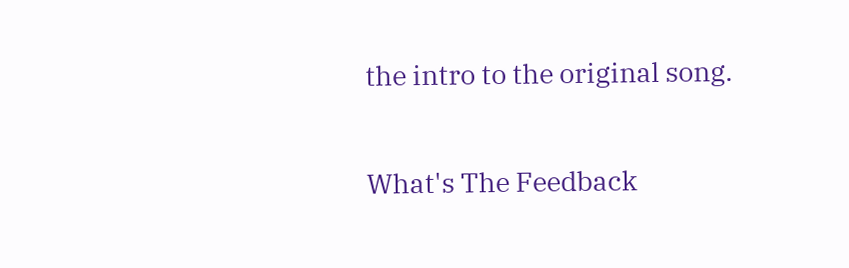the intro to the original song.

What's The Feedback